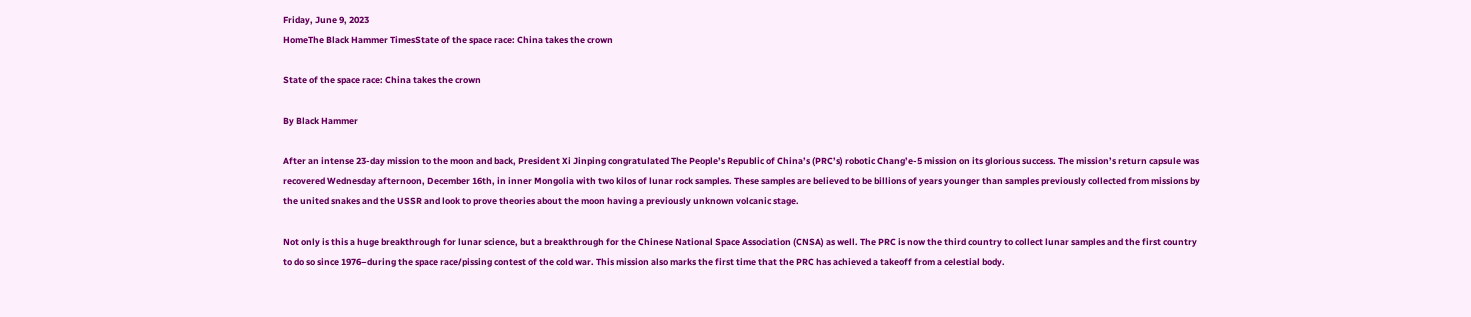Friday, June 9, 2023
HomeThe Black Hammer TimesState of the space race: China takes the crown

State of the space race: China takes the crown

By Black Hammer

After an intense 23-day mission to the moon and back, President Xi Jinping congratulated The People’s Republic of China’s (PRC’s) robotic Chang’e-5 mission on its glorious success. The mission’s return capsule was recovered Wednesday afternoon, December 16th, in inner Mongolia with two kilos of lunar rock samples. These samples are believed to be billions of years younger than samples previously collected from missions by the united snakes and the USSR and look to prove theories about the moon having a previously unknown volcanic stage.

Not only is this a huge breakthrough for lunar science, but a breakthrough for the Chinese National Space Association (CNSA) as well. The PRC is now the third country to collect lunar samples and the first country to do so since 1976–during the space race/pissing contest of the cold war. This mission also marks the first time that the PRC has achieved a takeoff from a celestial body.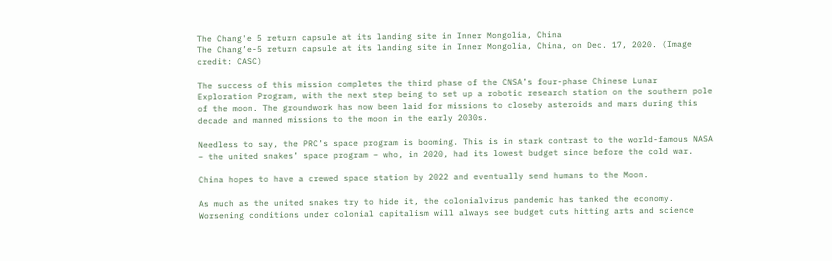The Chang'e 5 return capsule at its landing site in Inner Mongolia, China
The Chang’e-5 return capsule at its landing site in Inner Mongolia, China, on Dec. 17, 2020. (Image credit: CASC)

The success of this mission completes the third phase of the CNSA’s four-phase Chinese Lunar Exploration Program, with the next step being to set up a robotic research station on the southern pole of the moon. The groundwork has now been laid for missions to closeby asteroids and mars during this decade and manned missions to the moon in the early 2030s.

Needless to say, the PRC’s space program is booming. This is in stark contrast to the world-famous NASA – the united snakes’ space program – who, in 2020, had its lowest budget since before the cold war.

China hopes to have a crewed space station by 2022 and eventually send humans to the Moon.

As much as the united snakes try to hide it, the colonialvirus pandemic has tanked the economy. Worsening conditions under colonial capitalism will always see budget cuts hitting arts and science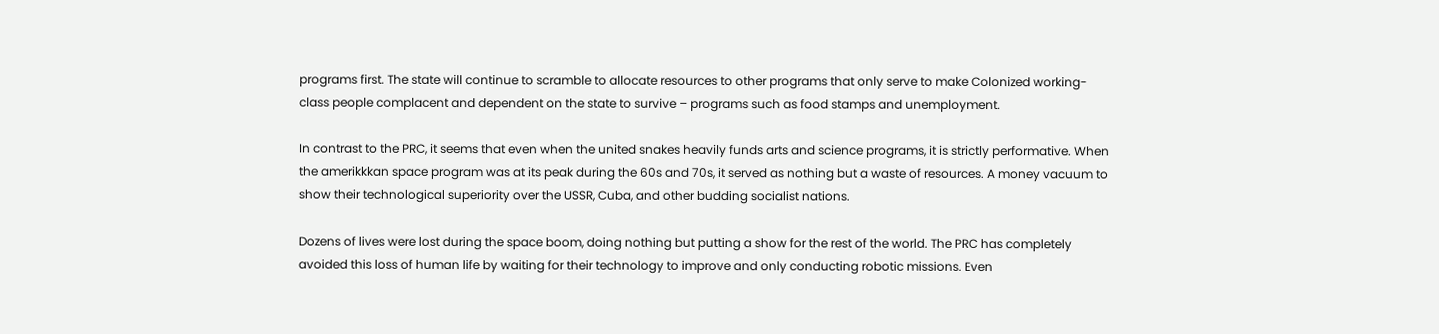programs first. The state will continue to scramble to allocate resources to other programs that only serve to make Colonized working-class people complacent and dependent on the state to survive – programs such as food stamps and unemployment.

In contrast to the PRC, it seems that even when the united snakes heavily funds arts and science programs, it is strictly performative. When the amerikkkan space program was at its peak during the 60s and 70s, it served as nothing but a waste of resources. A money vacuum to show their technological superiority over the USSR, Cuba, and other budding socialist nations.

Dozens of lives were lost during the space boom, doing nothing but putting a show for the rest of the world. The PRC has completely avoided this loss of human life by waiting for their technology to improve and only conducting robotic missions. Even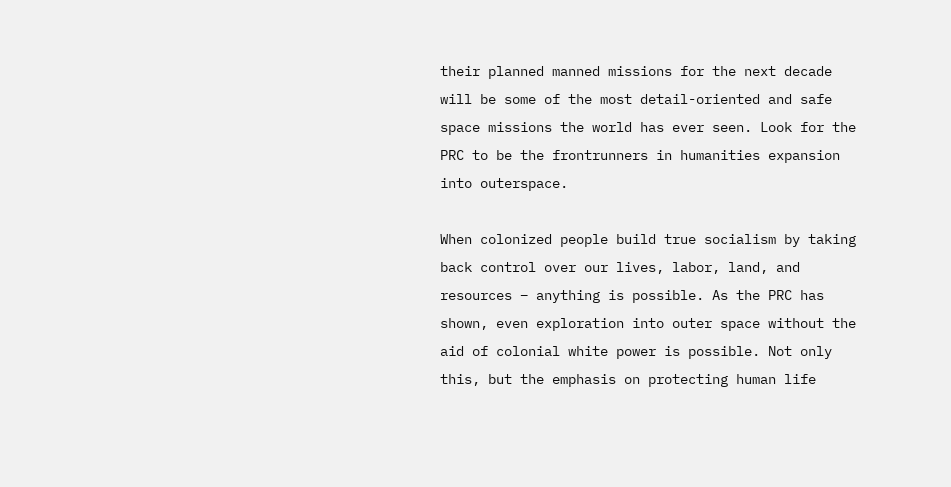their planned manned missions for the next decade will be some of the most detail-oriented and safe space missions the world has ever seen. Look for the PRC to be the frontrunners in humanities expansion into outerspace.

When colonized people build true socialism by taking back control over our lives, labor, land, and resources – anything is possible. As the PRC has shown, even exploration into outer space without the aid of colonial white power is possible. Not only this, but the emphasis on protecting human life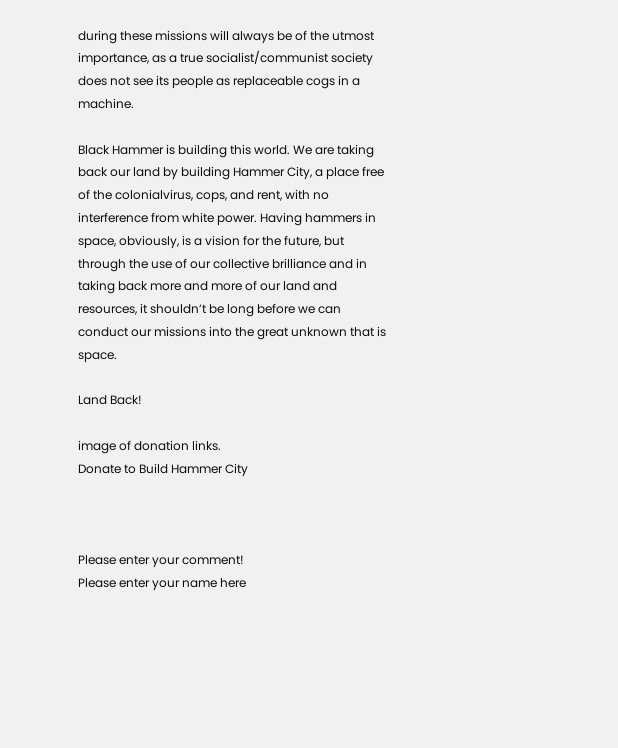during these missions will always be of the utmost importance, as a true socialist/communist society does not see its people as replaceable cogs in a machine.

Black Hammer is building this world. We are taking back our land by building Hammer City, a place free of the colonialvirus, cops, and rent, with no interference from white power. Having hammers in space, obviously, is a vision for the future, but through the use of our collective brilliance and in taking back more and more of our land and resources, it shouldn’t be long before we can conduct our missions into the great unknown that is space.

Land Back!

image of donation links.
Donate to Build Hammer City



Please enter your comment!
Please enter your name here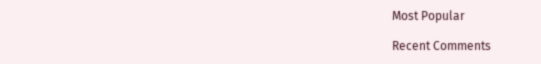Most Popular

Recent Comments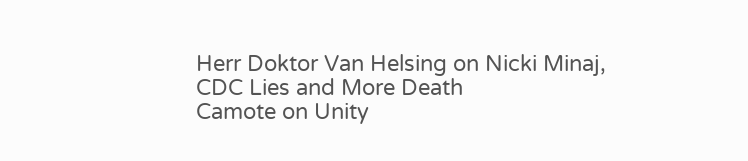Herr Doktor Van Helsing on Nicki Minaj, CDC Lies and More Death
Camote on Unity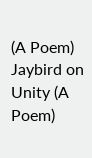(A Poem)
Jaybird on Unity (A Poem)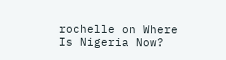rochelle on Where Is Nigeria Now?